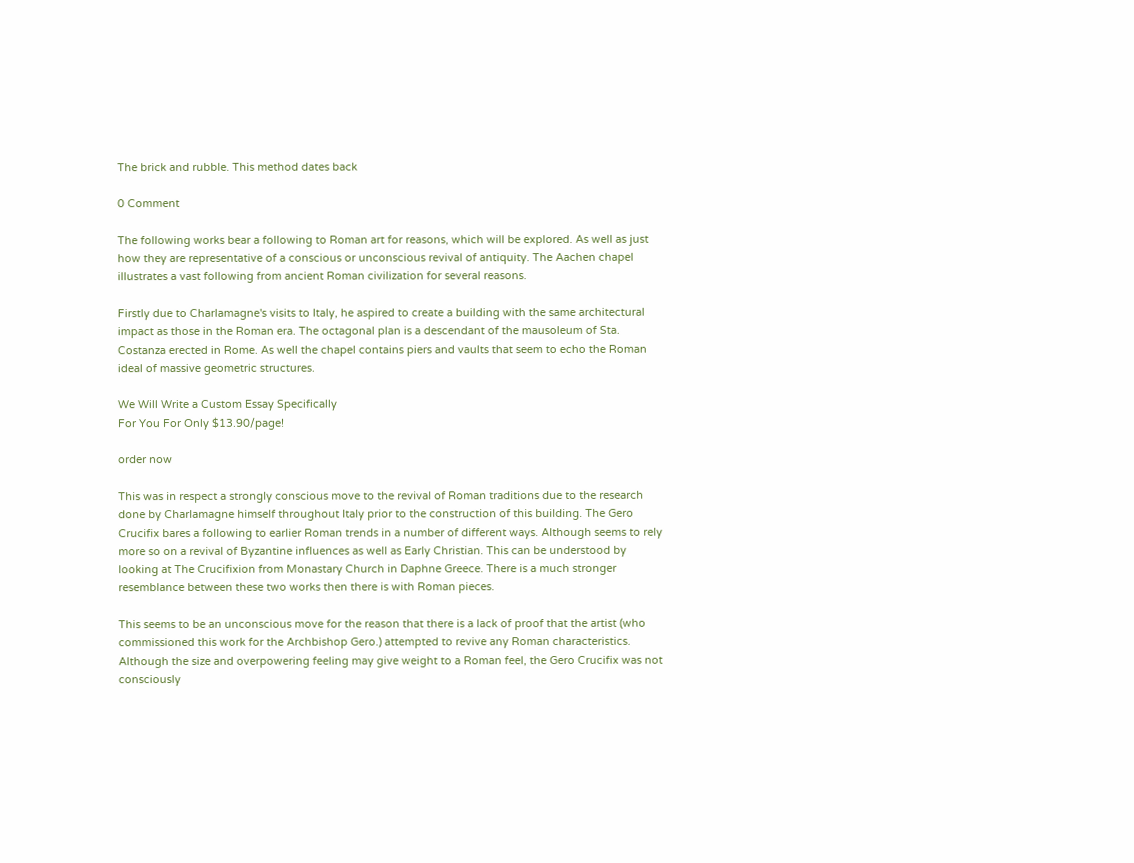The brick and rubble. This method dates back

0 Comment

The following works bear a following to Roman art for reasons, which will be explored. As well as just how they are representative of a conscious or unconscious revival of antiquity. The Aachen chapel illustrates a vast following from ancient Roman civilization for several reasons.

Firstly due to Charlamagne's visits to Italy, he aspired to create a building with the same architectural impact as those in the Roman era. The octagonal plan is a descendant of the mausoleum of Sta. Costanza erected in Rome. As well the chapel contains piers and vaults that seem to echo the Roman ideal of massive geometric structures.

We Will Write a Custom Essay Specifically
For You For Only $13.90/page!

order now

This was in respect a strongly conscious move to the revival of Roman traditions due to the research done by Charlamagne himself throughout Italy prior to the construction of this building. The Gero Crucifix bares a following to earlier Roman trends in a number of different ways. Although seems to rely more so on a revival of Byzantine influences as well as Early Christian. This can be understood by looking at The Crucifixion from Monastary Church in Daphne Greece. There is a much stronger resemblance between these two works then there is with Roman pieces.

This seems to be an unconscious move for the reason that there is a lack of proof that the artist (who commissioned this work for the Archbishop Gero.) attempted to revive any Roman characteristics. Although the size and overpowering feeling may give weight to a Roman feel, the Gero Crucifix was not consciously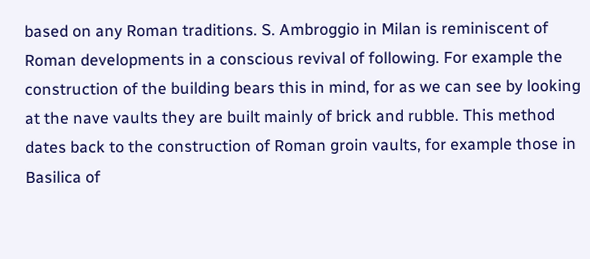based on any Roman traditions. S. Ambroggio in Milan is reminiscent of Roman developments in a conscious revival of following. For example the construction of the building bears this in mind, for as we can see by looking at the nave vaults they are built mainly of brick and rubble. This method dates back to the construction of Roman groin vaults, for example those in Basilica of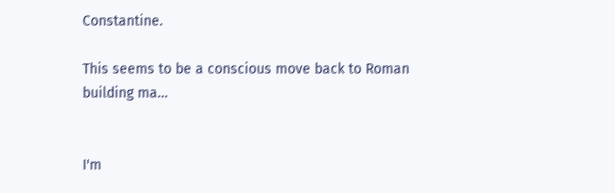Constantine.

This seems to be a conscious move back to Roman building ma…


I'm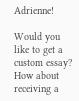Adrienne!

Would you like to get a custom essay? How about receiving a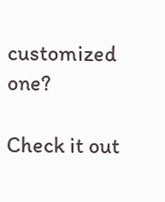customized one?

Check it out